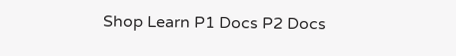Shop Learn P1 Docs P2 Docs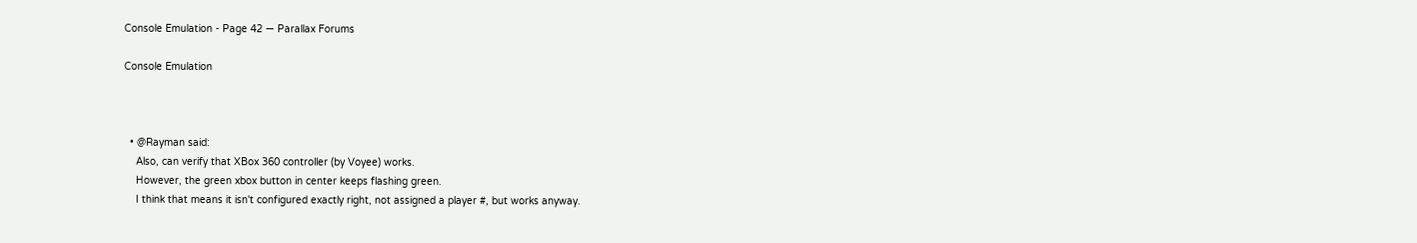Console Emulation - Page 42 — Parallax Forums

Console Emulation



  • @Rayman said:
    Also, can verify that XBox 360 controller (by Voyee) works.
    However, the green xbox button in center keeps flashing green.
    I think that means it isn't configured exactly right, not assigned a player #, but works anyway.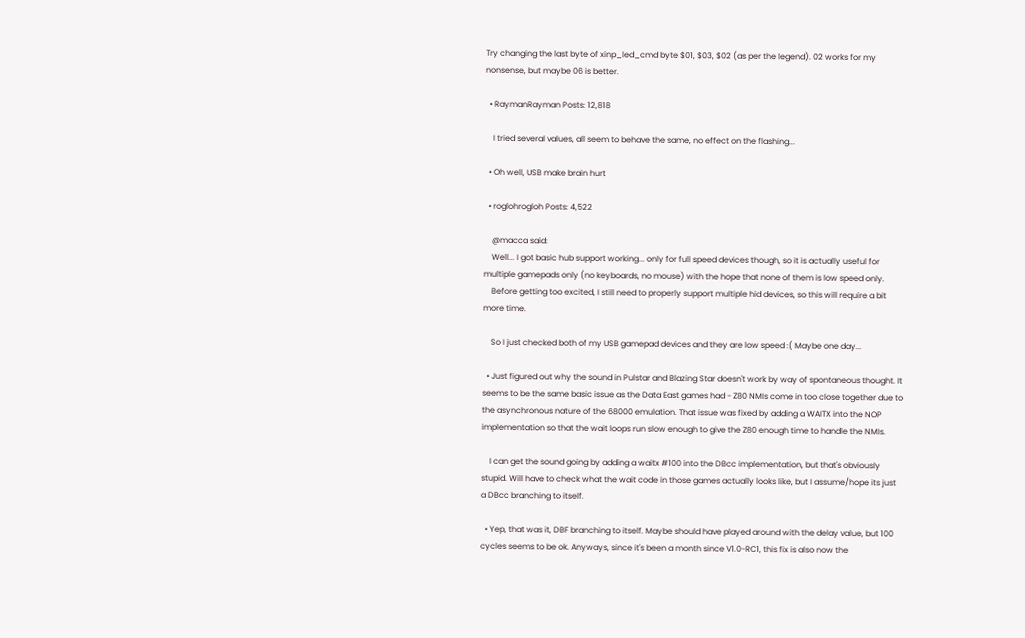Try changing the last byte of xinp_led_cmd byte $01, $03, $02 (as per the legend). 02 works for my nonsense, but maybe 06 is better.

  • RaymanRayman Posts: 12,818

    I tried several values, all seem to behave the same, no effect on the flashing...

  • Oh well, USB make brain hurt

  • roglohrogloh Posts: 4,522

    @macca said:
    Well... I got basic hub support working... only for full speed devices though, so it is actually useful for multiple gamepads only (no keyboards, no mouse) with the hope that none of them is low speed only.
    Before getting too excited, I still need to properly support multiple hid devices, so this will require a bit more time.

    So I just checked both of my USB gamepad devices and they are low speed :( Maybe one day...

  • Just figured out why the sound in Pulstar and Blazing Star doesn't work by way of spontaneous thought. It seems to be the same basic issue as the Data East games had - Z80 NMIs come in too close together due to the asynchronous nature of the 68000 emulation. That issue was fixed by adding a WAITX into the NOP implementation so that the wait loops run slow enough to give the Z80 enough time to handle the NMIs.

    I can get the sound going by adding a waitx #100 into the DBcc implementation, but that's obviously stupid. Will have to check what the wait code in those games actually looks like, but I assume/hope its just a DBcc branching to itself.

  • Yep, that was it, DBF branching to itself. Maybe should have played around with the delay value, but 100 cycles seems to be ok. Anyways, since it's been a month since V1.0-RC1, this fix is also now the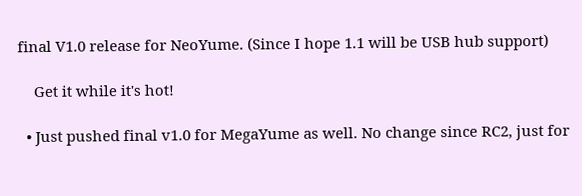final V1.0 release for NeoYume. (Since I hope 1.1 will be USB hub support)

    Get it while it's hot!

  • Just pushed final v1.0 for MegaYume as well. No change since RC2, just for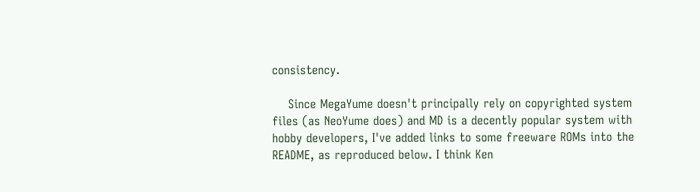consistency.

    Since MegaYume doesn't principally rely on copyrighted system files (as NeoYume does) and MD is a decently popular system with hobby developers, I've added links to some freeware ROMs into the README, as reproduced below. I think Ken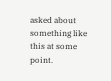asked about something like this at some point.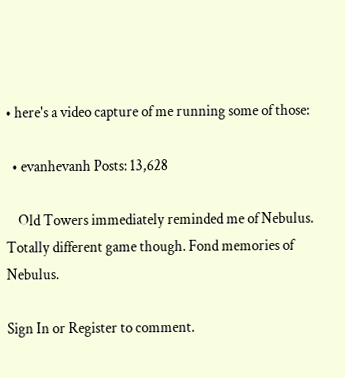• here's a video capture of me running some of those:

  • evanhevanh Posts: 13,628

    Old Towers immediately reminded me of Nebulus. Totally different game though. Fond memories of Nebulus.

Sign In or Register to comment.